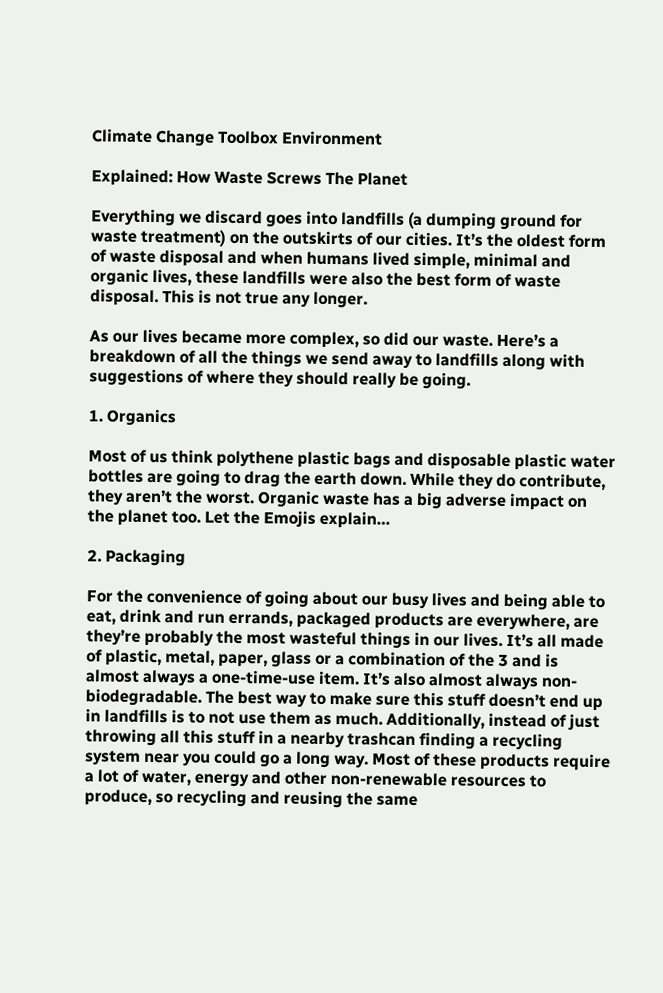Climate Change Toolbox Environment

Explained: How Waste Screws The Planet

Everything we discard goes into landfills (a dumping ground for waste treatment) on the outskirts of our cities. It’s the oldest form of waste disposal and when humans lived simple, minimal and organic lives, these landfills were also the best form of waste disposal. This is not true any longer.

As our lives became more complex, so did our waste. Here’s a breakdown of all the things we send away to landfills along with suggestions of where they should really be going.

1. Organics

Most of us think polythene plastic bags and disposable plastic water bottles are going to drag the earth down. While they do contribute, they aren’t the worst. Organic waste has a big adverse impact on the planet too. Let the Emojis explain…

2. Packaging

For the convenience of going about our busy lives and being able to eat, drink and run errands, packaged products are everywhere, are they’re probably the most wasteful things in our lives. It’s all made of plastic, metal, paper, glass or a combination of the 3 and is almost always a one-time-use item. It’s also almost always non-biodegradable. The best way to make sure this stuff doesn’t end up in landfills is to not use them as much. Additionally, instead of just throwing all this stuff in a nearby trashcan finding a recycling system near you could go a long way. Most of these products require a lot of water, energy and other non-renewable resources to produce, so recycling and reusing the same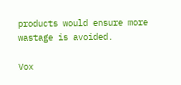products would ensure more wastage is avoided.

Vox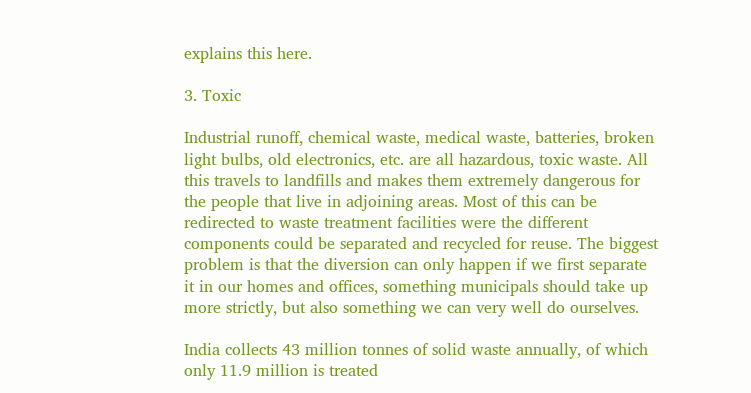explains this here.

3. Toxic

Industrial runoff, chemical waste, medical waste, batteries, broken light bulbs, old electronics, etc. are all hazardous, toxic waste. All this travels to landfills and makes them extremely dangerous for the people that live in adjoining areas. Most of this can be redirected to waste treatment facilities were the different components could be separated and recycled for reuse. The biggest problem is that the diversion can only happen if we first separate it in our homes and offices, something municipals should take up more strictly, but also something we can very well do ourselves.

India collects 43 million tonnes of solid waste annually, of which only 11.9 million is treated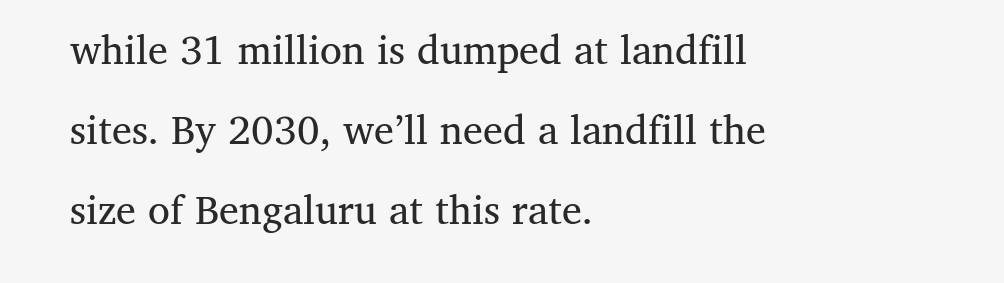while 31 million is dumped at landfill sites. By 2030, we’ll need a landfill the size of Bengaluru at this rate.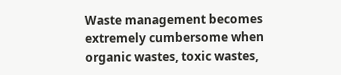Waste management becomes extremely cumbersome when organic wastes, toxic wastes,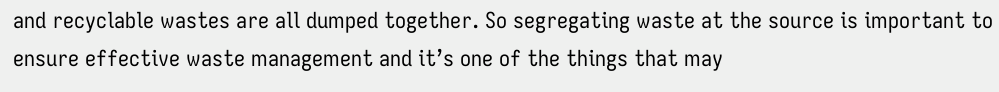and recyclable wastes are all dumped together. So segregating waste at the source is important to ensure effective waste management and it’s one of the things that may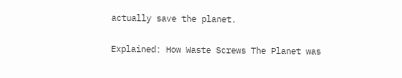actually save the planet.

Explained: How Waste Screws The Planet was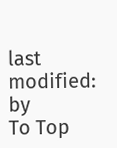last modified: by
To Top